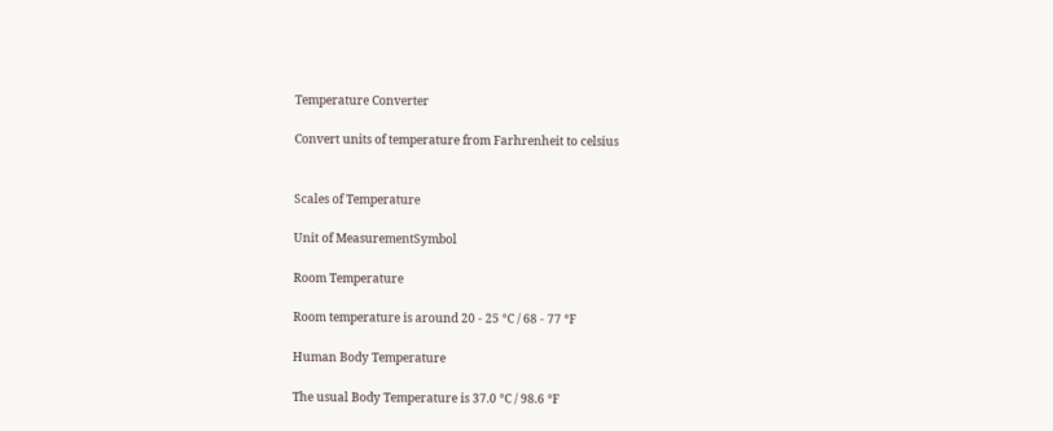Temperature Converter

Convert units of temperature from Farhrenheit to celsius


Scales of Temperature

Unit of MeasurementSymbol

Room Temperature

Room temperature is around 20 - 25 °C / 68 - 77 °F

Human Body Temperature

The usual Body Temperature is 37.0 °C / 98.6 °F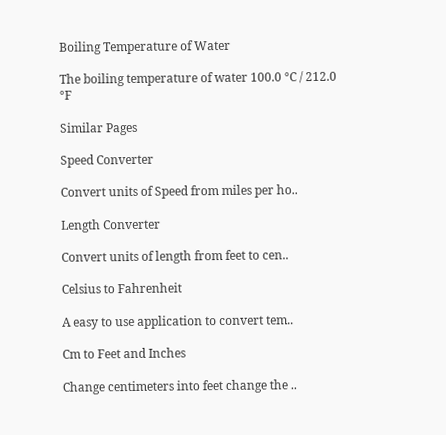Boiling Temperature of Water

The boiling temperature of water 100.0 °C / 212.0 °F

Similar Pages

Speed Converter

Convert units of Speed from miles per ho..

Length Converter

Convert units of length from feet to cen..

Celsius to Fahrenheit

A easy to use application to convert tem..

Cm to Feet and Inches

Change centimeters into feet change the ..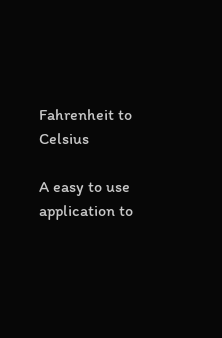Fahrenheit to Celsius

A easy to use application to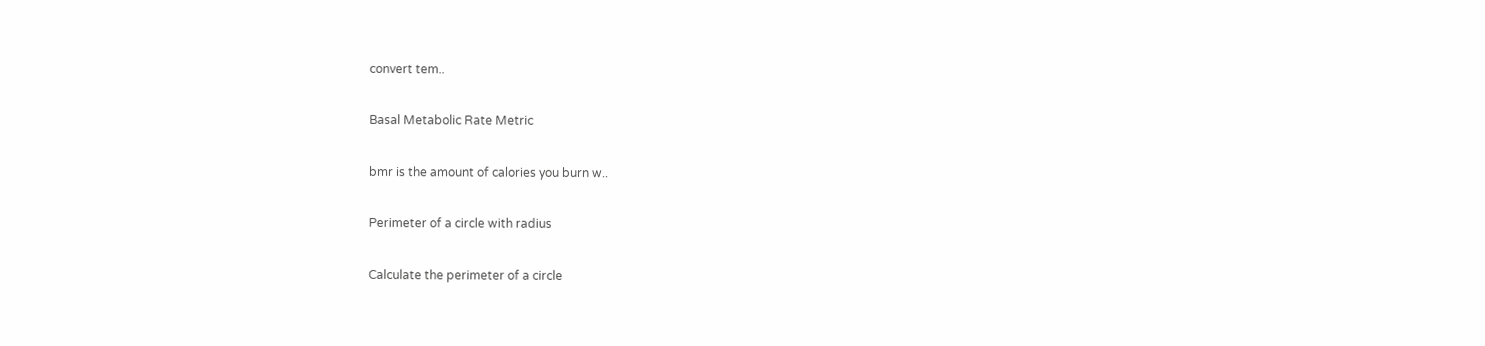convert tem..

Basal Metabolic Rate Metric

bmr is the amount of calories you burn w..

Perimeter of a circle with radius

Calculate the perimeter of a circle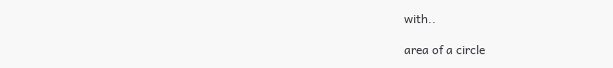with..

area of a circle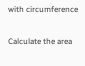with circumference

Calculate the area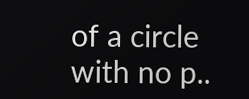of a circle with no p..